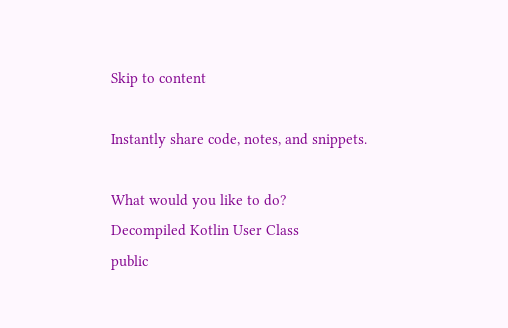Skip to content

Instantly share code, notes, and snippets.

What would you like to do?
Decompiled Kotlin User Class
public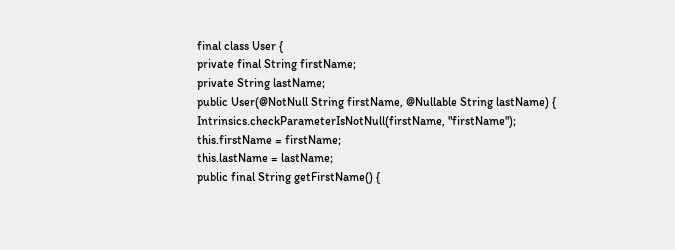final class User {
private final String firstName;
private String lastName;
public User(@NotNull String firstName, @Nullable String lastName) {
Intrinsics.checkParameterIsNotNull(firstName, "firstName");
this.firstName = firstName;
this.lastName = lastName;
public final String getFirstName() {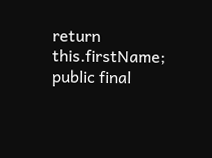return this.firstName;
public final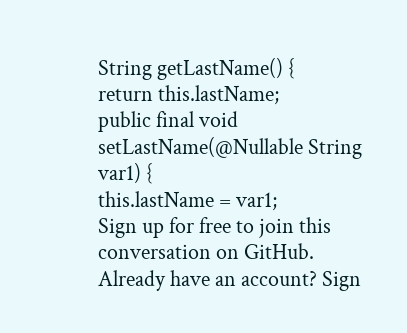String getLastName() {
return this.lastName;
public final void setLastName(@Nullable String var1) {
this.lastName = var1;
Sign up for free to join this conversation on GitHub. Already have an account? Sign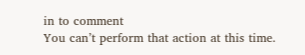in to comment
You can’t perform that action at this time.